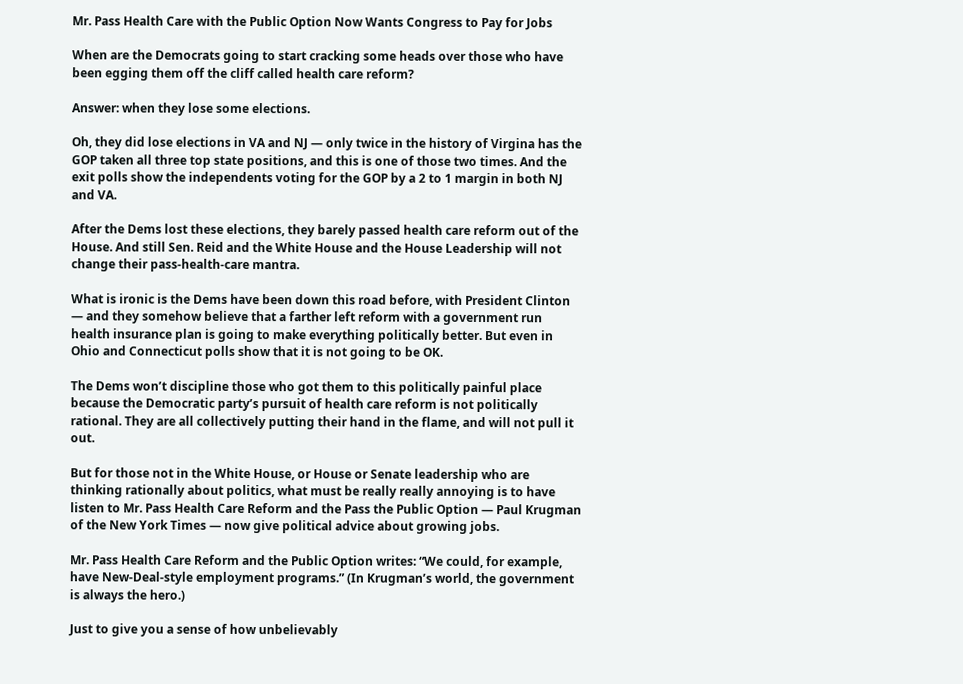Mr. Pass Health Care with the Public Option Now Wants Congress to Pay for Jobs

When are the Democrats going to start cracking some heads over those who have been egging them off the cliff called health care reform?

Answer: when they lose some elections.

Oh, they did lose elections in VA and NJ — only twice in the history of Virgina has the GOP taken all three top state positions, and this is one of those two times. And the exit polls show the independents voting for the GOP by a 2 to 1 margin in both NJ and VA.

After the Dems lost these elections, they barely passed health care reform out of the House. And still Sen. Reid and the White House and the House Leadership will not change their pass-health-care mantra.

What is ironic is the Dems have been down this road before, with President Clinton — and they somehow believe that a farther left reform with a government run health insurance plan is going to make everything politically better. But even in Ohio and Connecticut polls show that it is not going to be OK.

The Dems won’t discipline those who got them to this politically painful place because the Democratic party’s pursuit of health care reform is not politically rational. They are all collectively putting their hand in the flame, and will not pull it out.

But for those not in the White House, or House or Senate leadership who are thinking rationally about politics, what must be really really annoying is to have listen to Mr. Pass Health Care Reform and the Pass the Public Option — Paul Krugman of the New York Times — now give political advice about growing jobs.

Mr. Pass Health Care Reform and the Public Option writes: “We could, for example, have New-Deal-style employment programs.” (In Krugman’s world, the government is always the hero.)

Just to give you a sense of how unbelievably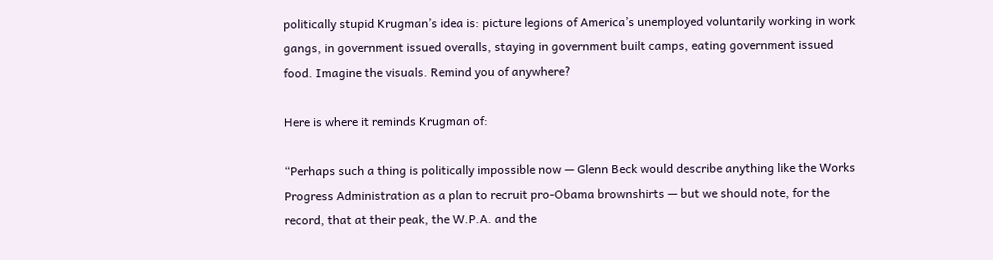politically stupid Krugman’s idea is: picture legions of America’s unemployed voluntarily working in work gangs, in government issued overalls, staying in government built camps, eating government issued food. Imagine the visuals. Remind you of anywhere?

Here is where it reminds Krugman of:

“Perhaps such a thing is politically impossible now — Glenn Beck would describe anything like the Works Progress Administration as a plan to recruit pro-Obama brownshirts — but we should note, for the record, that at their peak, the W.P.A. and the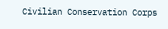Civilian Conservation Corps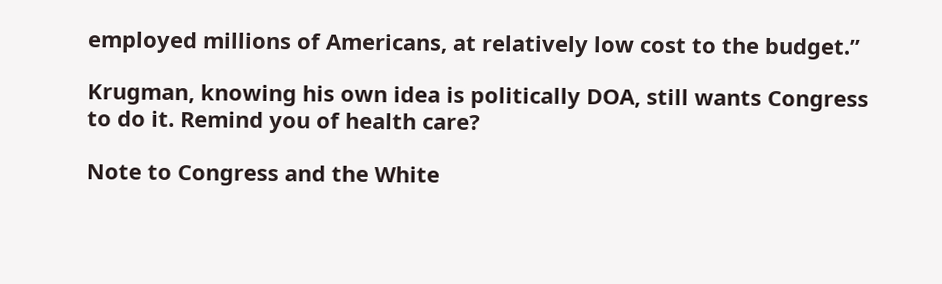employed millions of Americans, at relatively low cost to the budget.”

Krugman, knowing his own idea is politically DOA, still wants Congress to do it. Remind you of health care?

Note to Congress and the White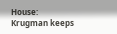House: Krugman keeps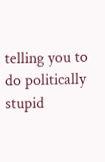telling you to do politically stupid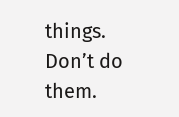things. Don’t do them.